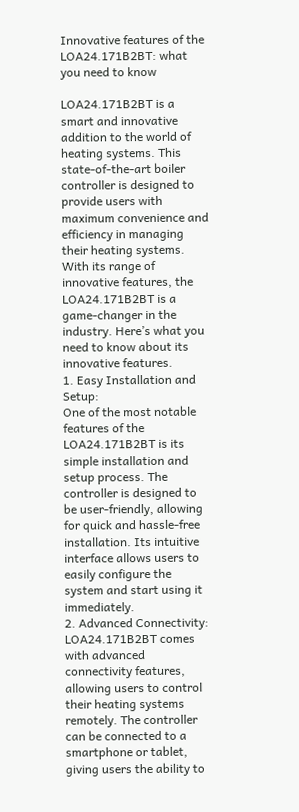Innovative features of the LOA24.171B2BT: what you need to know

LOA24.171B2BT is a smart and innovative addition to the world of heating systems. This state-of-the-art boiler controller is designed to provide users with maximum convenience and efficiency in managing their heating systems. With its range of innovative features, the LOA24.171B2BT is a game-changer in the industry. Here’s what you need to know about its innovative features.
1. Easy Installation and Setup:
One of the most notable features of the LOA24.171B2BT is its simple installation and setup process. The controller is designed to be user-friendly, allowing for quick and hassle-free installation. Its intuitive interface allows users to easily configure the system and start using it immediately.
2. Advanced Connectivity:
LOA24.171B2BT comes with advanced connectivity features, allowing users to control their heating systems remotely. The controller can be connected to a smartphone or tablet, giving users the ability to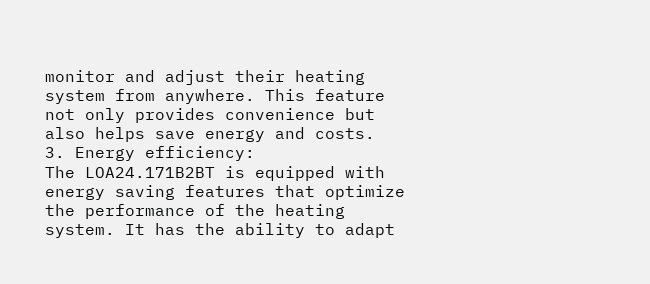monitor and adjust their heating system from anywhere. This feature not only provides convenience but also helps save energy and costs.
3. Energy efficiency:
The LOA24.171B2BT is equipped with energy saving features that optimize the performance of the heating system. It has the ability to adapt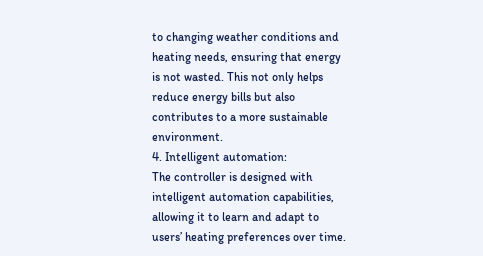to changing weather conditions and heating needs, ensuring that energy is not wasted. This not only helps reduce energy bills but also contributes to a more sustainable environment.
4. Intelligent automation:
The controller is designed with intelligent automation capabilities, allowing it to learn and adapt to users’ heating preferences over time.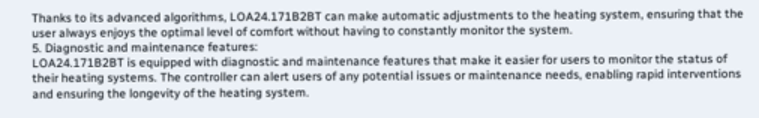Thanks to its advanced algorithms, LOA24.171B2BT can make automatic adjustments to the heating system, ensuring that the user always enjoys the optimal level of comfort without having to constantly monitor the system.
5. Diagnostic and maintenance features:
LOA24.171B2BT is equipped with diagnostic and maintenance features that make it easier for users to monitor the status of their heating systems. The controller can alert users of any potential issues or maintenance needs, enabling rapid interventions and ensuring the longevity of the heating system.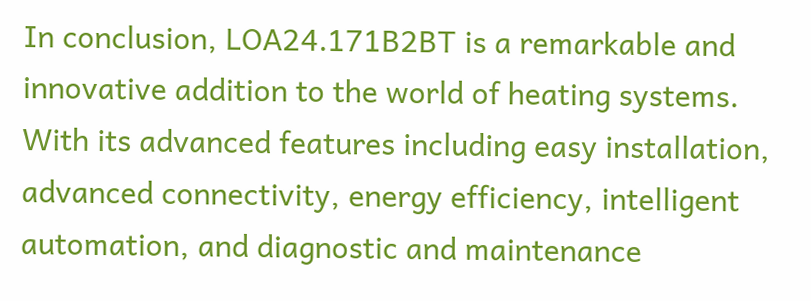In conclusion, LOA24.171B2BT is a remarkable and innovative addition to the world of heating systems. With its advanced features including easy installation, advanced connectivity, energy efficiency, intelligent automation, and diagnostic and maintenance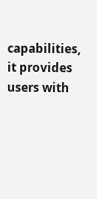capabilities, it provides users with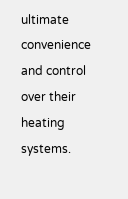ultimate convenience and control over their heating systems.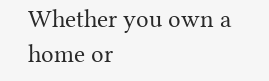Whether you own a home or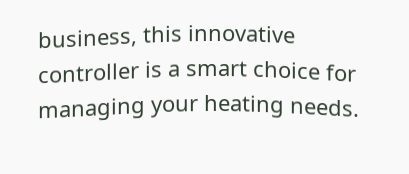business, this innovative controller is a smart choice for managing your heating needs.